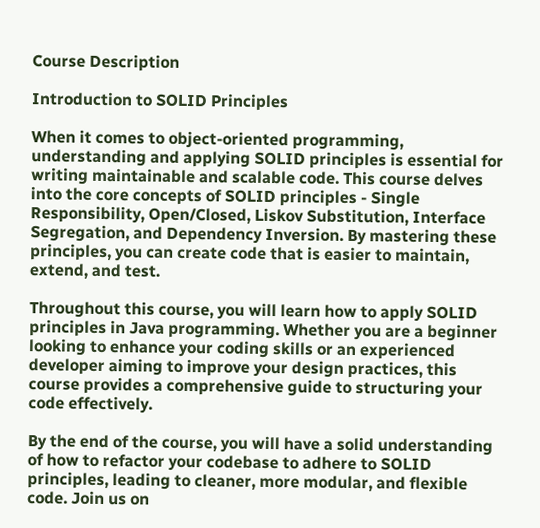Course Description

Introduction to SOLID Principles

When it comes to object-oriented programming, understanding and applying SOLID principles is essential for writing maintainable and scalable code. This course delves into the core concepts of SOLID principles - Single Responsibility, Open/Closed, Liskov Substitution, Interface Segregation, and Dependency Inversion. By mastering these principles, you can create code that is easier to maintain, extend, and test.

Throughout this course, you will learn how to apply SOLID principles in Java programming. Whether you are a beginner looking to enhance your coding skills or an experienced developer aiming to improve your design practices, this course provides a comprehensive guide to structuring your code effectively.

By the end of the course, you will have a solid understanding of how to refactor your codebase to adhere to SOLID principles, leading to cleaner, more modular, and flexible code. Join us on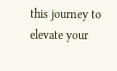this journey to elevate your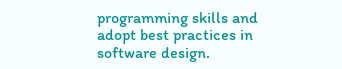programming skills and adopt best practices in software design.